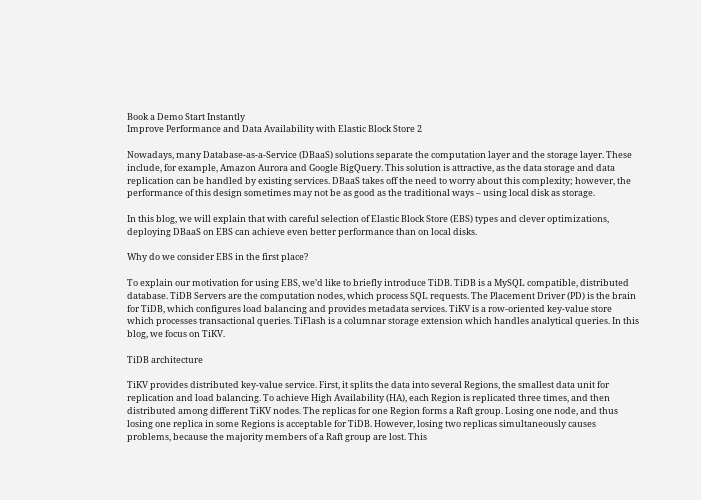Book a Demo Start Instantly
Improve Performance and Data Availability with Elastic Block Store 2

Nowadays, many Database-as-a-Service (DBaaS) solutions separate the computation layer and the storage layer. These include, for example, Amazon Aurora and Google BigQuery. This solution is attractive, as the data storage and data replication can be handled by existing services. DBaaS takes off the need to worry about this complexity; however, the performance of this design sometimes may not be as good as the traditional ways – using local disk as storage.

In this blog, we will explain that with careful selection of Elastic Block Store (EBS) types and clever optimizations, deploying DBaaS on EBS can achieve even better performance than on local disks.

Why do we consider EBS in the first place?

To explain our motivation for using EBS, we’d like to briefly introduce TiDB. TiDB is a MySQL compatible, distributed database. TiDB Servers are the computation nodes, which process SQL requests. The Placement Driver (PD) is the brain for TiDB, which configures load balancing and provides metadata services. TiKV is a row-oriented key-value store which processes transactional queries. TiFlash is a columnar storage extension which handles analytical queries. In this blog, we focus on TiKV.

TiDB architecture

TiKV provides distributed key-value service. First, it splits the data into several Regions, the smallest data unit for replication and load balancing. To achieve High Availability (HA), each Region is replicated three times, and then distributed among different TiKV nodes. The replicas for one Region forms a Raft group. Losing one node, and thus losing one replica in some Regions is acceptable for TiDB. However, losing two replicas simultaneously causes problems, because the majority members of a Raft group are lost. This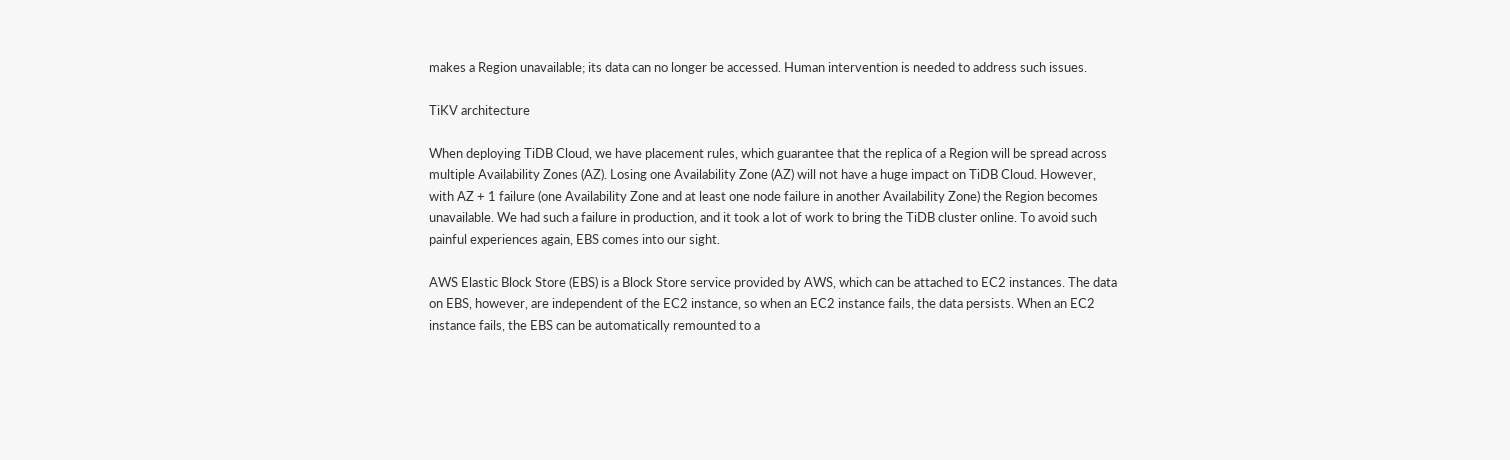makes a Region unavailable; its data can no longer be accessed. Human intervention is needed to address such issues.

TiKV architecture

When deploying TiDB Cloud, we have placement rules, which guarantee that the replica of a Region will be spread across multiple Availability Zones (AZ). Losing one Availability Zone (AZ) will not have a huge impact on TiDB Cloud. However, with AZ + 1 failure (one Availability Zone and at least one node failure in another Availability Zone) the Region becomes unavailable. We had such a failure in production, and it took a lot of work to bring the TiDB cluster online. To avoid such painful experiences again, EBS comes into our sight.

AWS Elastic Block Store (EBS) is a Block Store service provided by AWS, which can be attached to EC2 instances. The data on EBS, however, are independent of the EC2 instance, so when an EC2 instance fails, the data persists. When an EC2 instance fails, the EBS can be automatically remounted to a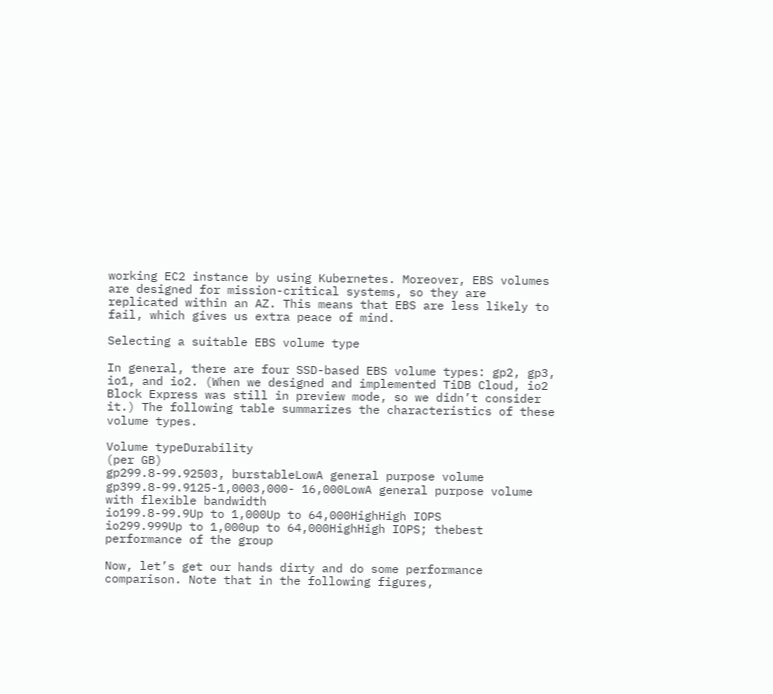working EC2 instance by using Kubernetes. Moreover, EBS volumes are designed for mission-critical systems, so they are replicated within an AZ. This means that EBS are less likely to fail, which gives us extra peace of mind.

Selecting a suitable EBS volume type

In general, there are four SSD-based EBS volume types: gp2, gp3, io1, and io2. (When we designed and implemented TiDB Cloud, io2 Block Express was still in preview mode, so we didn’t consider it.) The following table summarizes the characteristics of these volume types.

Volume typeDurability
(per GB)
gp299.8-99.92503, burstableLowA general purpose volume
gp399.8-99.9125-1,0003,000- 16,000LowA general purpose volume with flexible bandwidth
io199.8-99.9Up to 1,000Up to 64,000HighHigh IOPS
io299.999Up to 1,000up to 64,000HighHigh IOPS; thebest performance of the group

Now, let’s get our hands dirty and do some performance comparison. Note that in the following figures,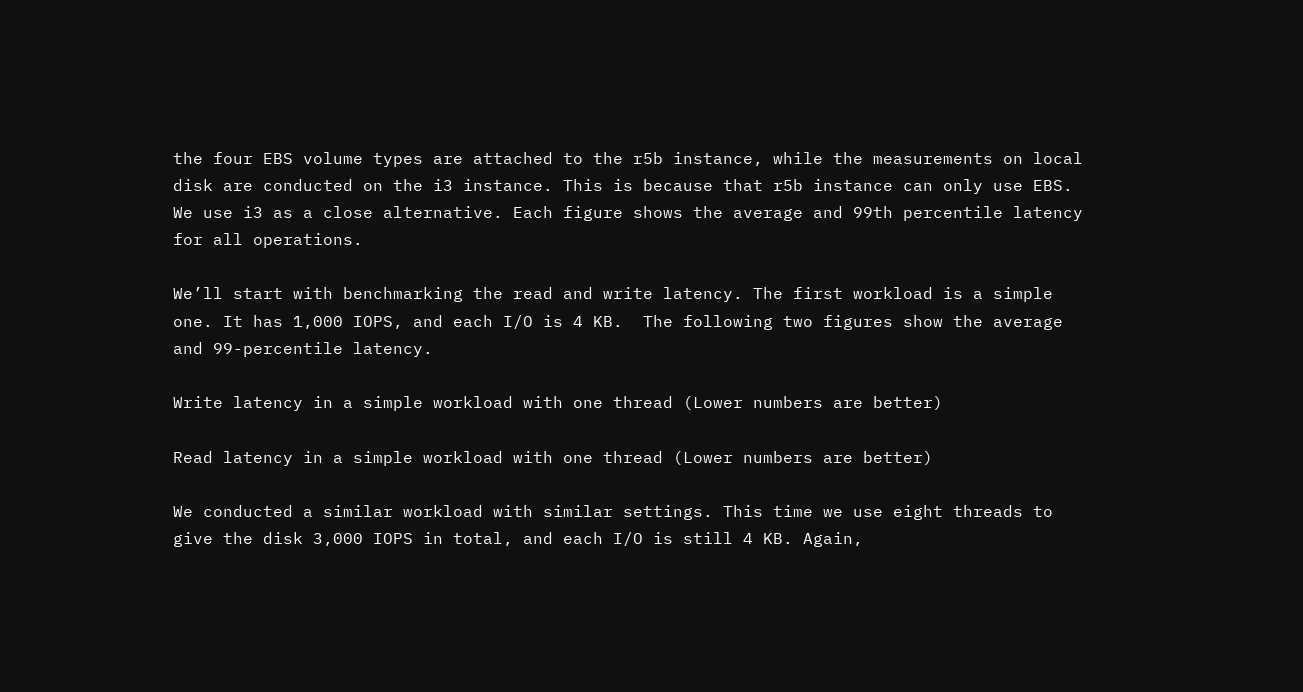the four EBS volume types are attached to the r5b instance, while the measurements on local disk are conducted on the i3 instance. This is because that r5b instance can only use EBS. We use i3 as a close alternative. Each figure shows the average and 99th percentile latency for all operations.

We’ll start with benchmarking the read and write latency. The first workload is a simple one. It has 1,000 IOPS, and each I/O is 4 KB.  The following two figures show the average and 99-percentile latency.

Write latency in a simple workload with one thread (Lower numbers are better)

Read latency in a simple workload with one thread (Lower numbers are better)

We conducted a similar workload with similar settings. This time we use eight threads to give the disk 3,000 IOPS in total, and each I/O is still 4 KB. Again,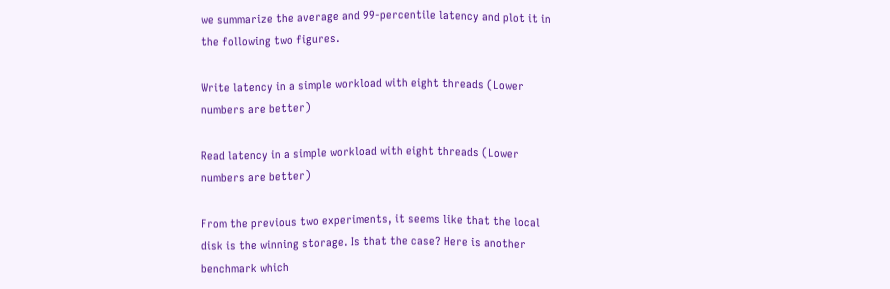we summarize the average and 99-percentile latency and plot it in the following two figures.

Write latency in a simple workload with eight threads (Lower numbers are better)

Read latency in a simple workload with eight threads (Lower numbers are better)

From the previous two experiments, it seems like that the local disk is the winning storage. Is that the case? Here is another benchmark which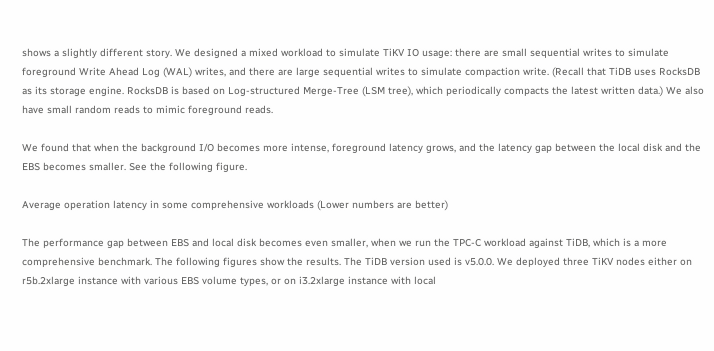shows a slightly different story. We designed a mixed workload to simulate TiKV IO usage: there are small sequential writes to simulate foreground Write Ahead Log (WAL) writes, and there are large sequential writes to simulate compaction write. (Recall that TiDB uses RocksDB as its storage engine. RocksDB is based on Log-structured Merge-Tree (LSM tree), which periodically compacts the latest written data.) We also have small random reads to mimic foreground reads.

We found that when the background I/O becomes more intense, foreground latency grows, and the latency gap between the local disk and the EBS becomes smaller. See the following figure.

Average operation latency in some comprehensive workloads (Lower numbers are better)

The performance gap between EBS and local disk becomes even smaller, when we run the TPC-C workload against TiDB, which is a more comprehensive benchmark. The following figures show the results. The TiDB version used is v5.0.0. We deployed three TiKV nodes either on r5b.2xlarge instance with various EBS volume types, or on i3.2xlarge instance with local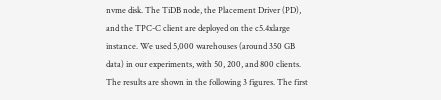nvme disk. The TiDB node, the Placement Driver (PD), and the TPC-C client are deployed on the c5.4xlarge instance. We used 5,000 warehouses (around 350 GB data) in our experiments, with 50, 200, and 800 clients. The results are shown in the following 3 figures. The first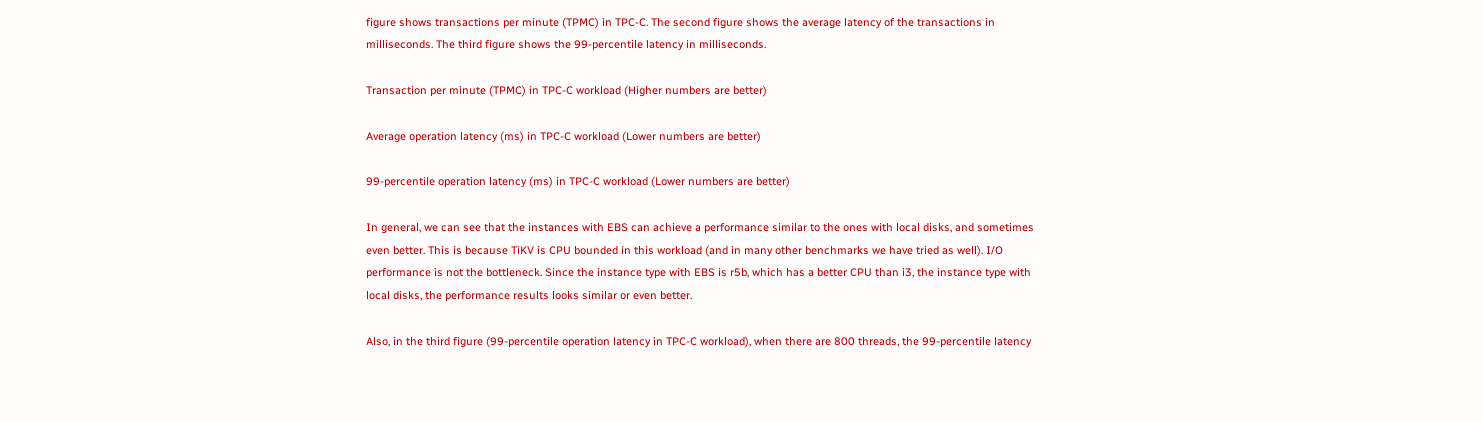figure shows transactions per minute (TPMC) in TPC-C. The second figure shows the average latency of the transactions in milliseconds. The third figure shows the 99-percentile latency in milliseconds.

Transaction per minute (TPMC) in TPC-C workload (Higher numbers are better)

Average operation latency (ms) in TPC-C workload (Lower numbers are better)

99-percentile operation latency (ms) in TPC-C workload (Lower numbers are better)

In general, we can see that the instances with EBS can achieve a performance similar to the ones with local disks, and sometimes even better. This is because TiKV is CPU bounded in this workload (and in many other benchmarks we have tried as well). I/O performance is not the bottleneck. Since the instance type with EBS is r5b, which has a better CPU than i3, the instance type with local disks, the performance results looks similar or even better.

Also, in the third figure (99-percentile operation latency in TPC-C workload), when there are 800 threads, the 99-percentile latency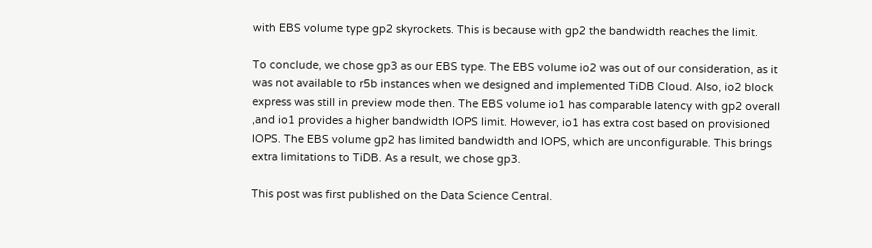with EBS volume type gp2 skyrockets. This is because with gp2 the bandwidth reaches the limit.

To conclude, we chose gp3 as our EBS type. The EBS volume io2 was out of our consideration, as it was not available to r5b instances when we designed and implemented TiDB Cloud. Also, io2 block express was still in preview mode then. The EBS volume io1 has comparable latency with gp2 overall ,and io1 provides a higher bandwidth IOPS limit. However, io1 has extra cost based on provisioned IOPS. The EBS volume gp2 has limited bandwidth and IOPS, which are unconfigurable. This brings extra limitations to TiDB. As a result, we chose gp3.

This post was first published on the Data Science Central.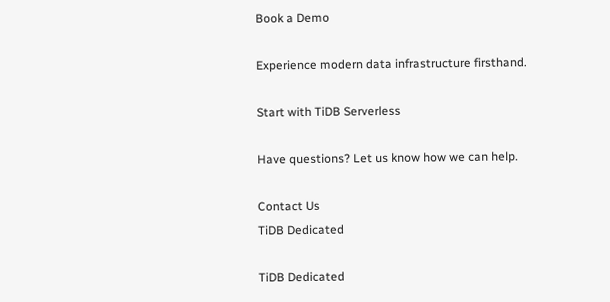Book a Demo

Experience modern data infrastructure firsthand.

Start with TiDB Serverless

Have questions? Let us know how we can help.

Contact Us
TiDB Dedicated

TiDB Dedicated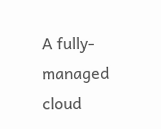A fully-managed cloud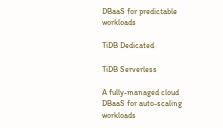DBaaS for predictable workloads

TiDB Dedicated

TiDB Serverless

A fully-managed cloud DBaaS for auto-scaling workloads